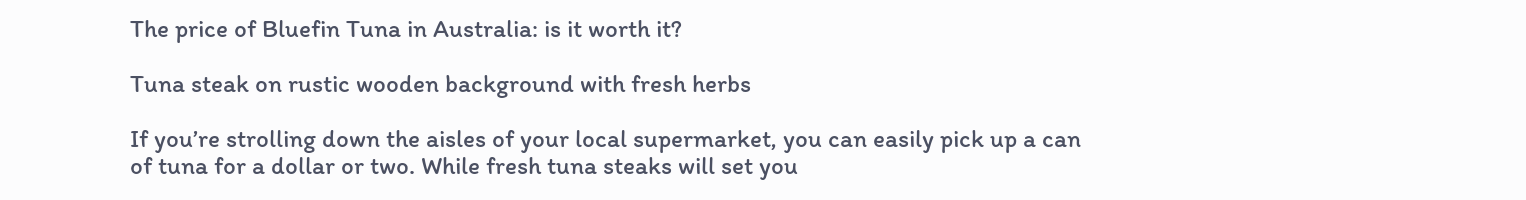The price of Bluefin Tuna in Australia: is it worth it?

Tuna steak on rustic wooden background with fresh herbs

If you’re strolling down the aisles of your local supermarket, you can easily pick up a can of tuna for a dollar or two. While fresh tuna steaks will set you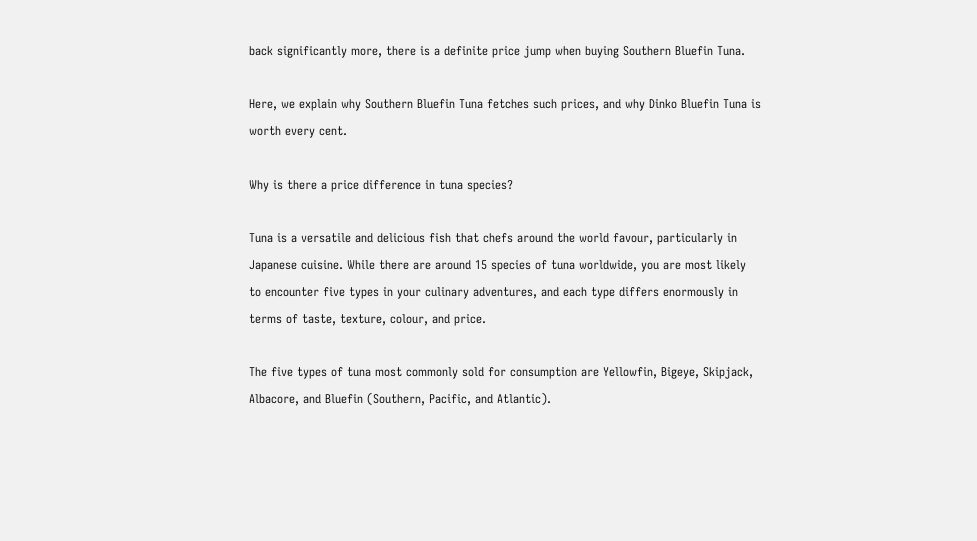back significantly more, there is a definite price jump when buying Southern Bluefin Tuna.

Here, we explain why Southern Bluefin Tuna fetches such prices, and why Dinko Bluefin Tuna is worth every cent.

Why is there a price difference in tuna species?

Tuna is a versatile and delicious fish that chefs around the world favour, particularly in Japanese cuisine. While there are around 15 species of tuna worldwide, you are most likely to encounter five types in your culinary adventures, and each type differs enormously in terms of taste, texture, colour, and price.

The five types of tuna most commonly sold for consumption are Yellowfin, Bigeye, Skipjack, Albacore, and Bluefin (Southern, Pacific, and Atlantic).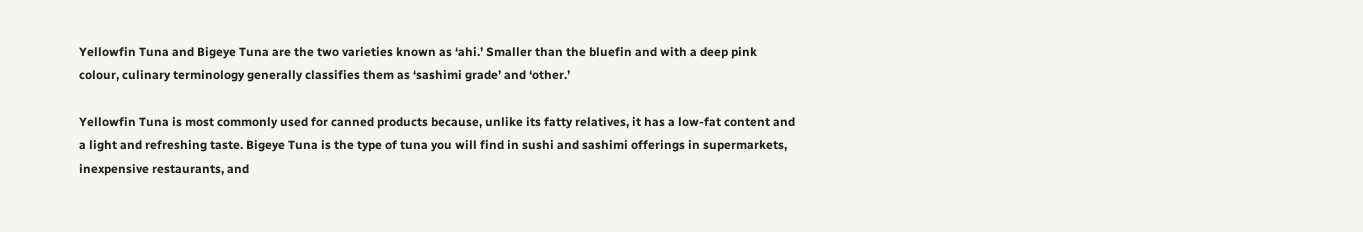Yellowfin Tuna and Bigeye Tuna are the two varieties known as ‘ahi.’ Smaller than the bluefin and with a deep pink colour, culinary terminology generally classifies them as ‘sashimi grade’ and ‘other.’

Yellowfin Tuna is most commonly used for canned products because, unlike its fatty relatives, it has a low-fat content and a light and refreshing taste. Bigeye Tuna is the type of tuna you will find in sushi and sashimi offerings in supermarkets, inexpensive restaurants, and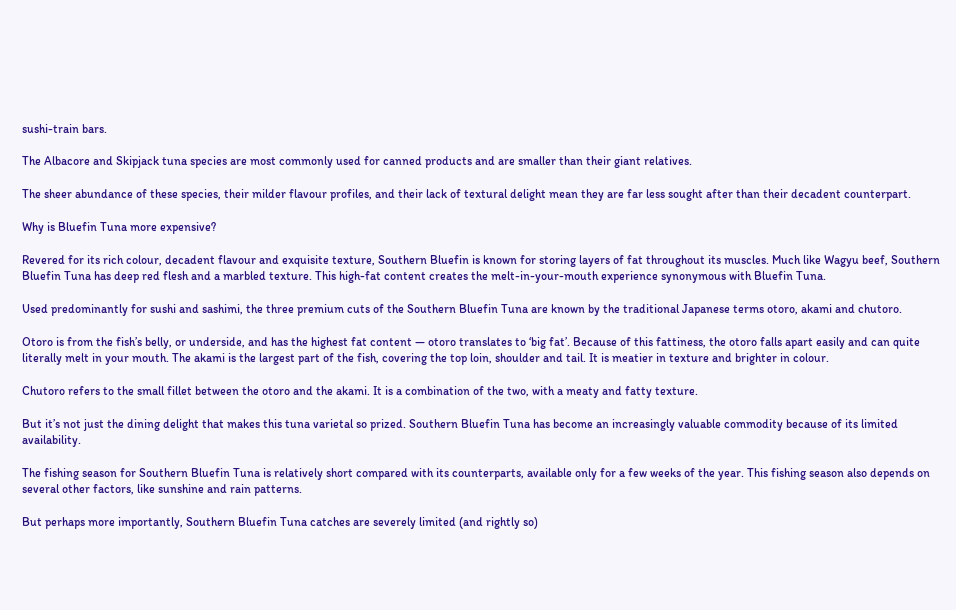sushi-train bars.

The Albacore and Skipjack tuna species are most commonly used for canned products and are smaller than their giant relatives.

The sheer abundance of these species, their milder flavour profiles, and their lack of textural delight mean they are far less sought after than their decadent counterpart.

Why is Bluefin Tuna more expensive?

Revered for its rich colour, decadent flavour and exquisite texture, Southern Bluefin is known for storing layers of fat throughout its muscles. Much like Wagyu beef, Southern Bluefin Tuna has deep red flesh and a marbled texture. This high-fat content creates the melt-in-your-mouth experience synonymous with Bluefin Tuna.

Used predominantly for sushi and sashimi, the three premium cuts of the Southern Bluefin Tuna are known by the traditional Japanese terms otoro, akami and chutoro.

Otoro is from the fish’s belly, or underside, and has the highest fat content — otoro translates to ‘big fat’. Because of this fattiness, the otoro falls apart easily and can quite literally melt in your mouth. The akami is the largest part of the fish, covering the top loin, shoulder and tail. It is meatier in texture and brighter in colour.

Chutoro refers to the small fillet between the otoro and the akami. It is a combination of the two, with a meaty and fatty texture.

But it’s not just the dining delight that makes this tuna varietal so prized. Southern Bluefin Tuna has become an increasingly valuable commodity because of its limited availability.

The fishing season for Southern Bluefin Tuna is relatively short compared with its counterparts, available only for a few weeks of the year. This fishing season also depends on several other factors, like sunshine and rain patterns.

But perhaps more importantly, Southern Bluefin Tuna catches are severely limited (and rightly so)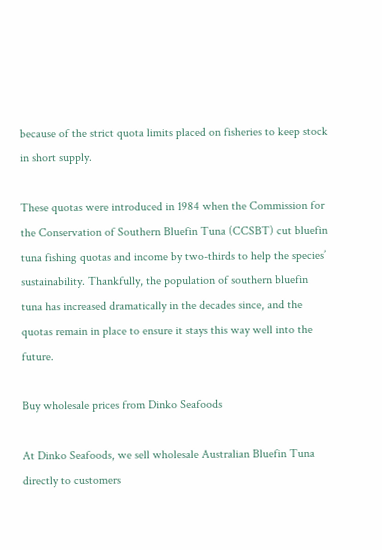because of the strict quota limits placed on fisheries to keep stock in short supply.

These quotas were introduced in 1984 when the Commission for the Conservation of Southern Bluefin Tuna (CCSBT) cut bluefin tuna fishing quotas and income by two-thirds to help the species’ sustainability. Thankfully, the population of southern bluefin tuna has increased dramatically in the decades since, and the quotas remain in place to ensure it stays this way well into the future.

Buy wholesale prices from Dinko Seafoods

At Dinko Seafoods, we sell wholesale Australian Bluefin Tuna directly to customers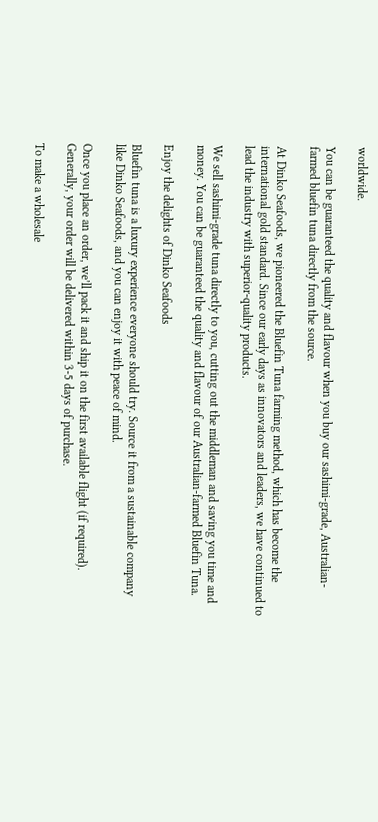worldwide.

You can be guaranteed the quality and flavour when you buy our sashimi-grade, Australian-farmed bluefin tuna directly from the source.

At Dinko Seafoods, we pioneered the Bluefin Tuna farming method, which has become the international gold standard. Since our early days as innovators and leaders, we have continued to lead the industry with superior-quality products.

We sell sashimi-grade tuna directly to you, cutting out the middleman and saving you time and money. You can be guaranteed the quality and flavour of our Australian-farmed Bluefin Tuna.

Enjoy the delights of Dinko Seafoods

Bluefin tuna is a luxury experience everyone should try. Source it from a sustainable company like Dinko Seafoods, and you can enjoy it with peace of mind.

Once you place an order, we’ll pack it and ship it on the first available flight (if required). Generally, your order will be delivered within 3-5 days of purchase.

To make a wholesale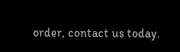order, contact us today.